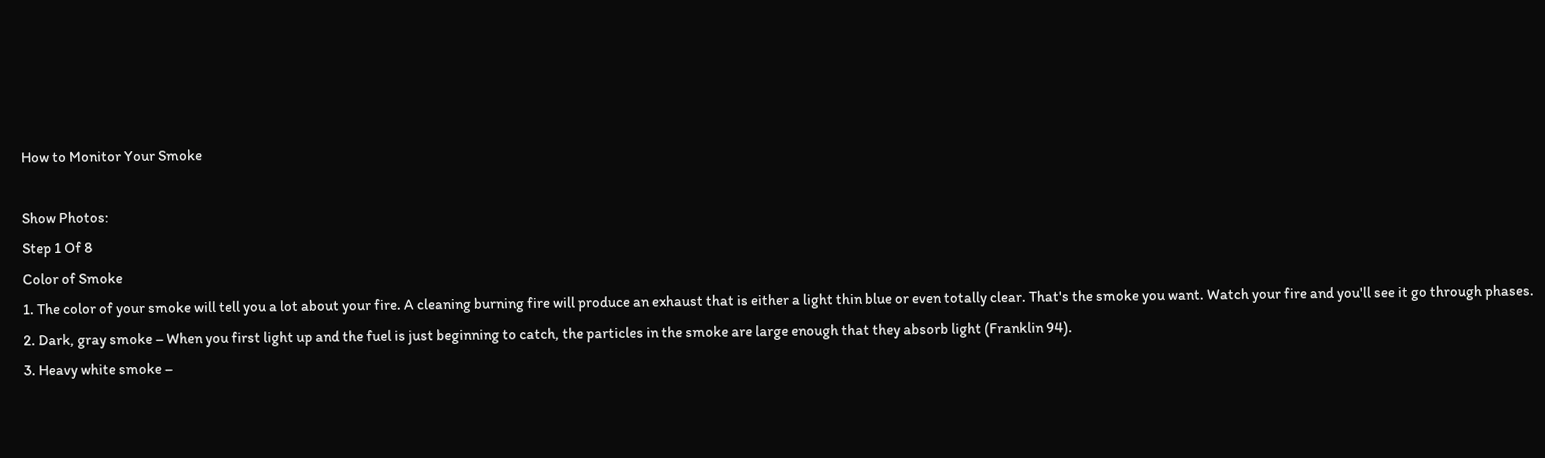How to Monitor Your Smoke

Show Photos:
Step 1 Of 8
Color of Smoke
1. The color of your smoke will tell you a lot about your fire. A cleaning burning fire will produce an exhaust that is either a light thin blue or even totally clear. That's the smoke you want. Watch your fire and you'll see it go through phases.
2. Dark, gray smoke – When you first light up and the fuel is just beginning to catch, the particles in the smoke are large enough that they absorb light (Franklin 94).
3. Heavy white smoke –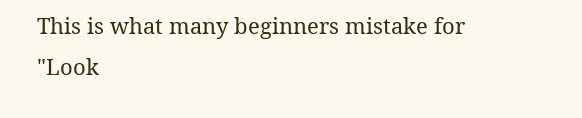This is what many beginners mistake for "Look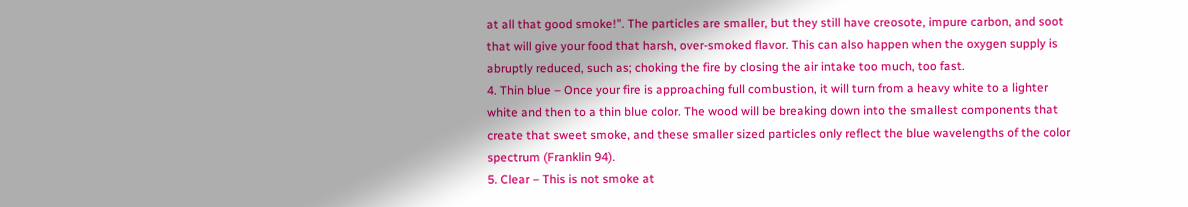at all that good smoke!". The particles are smaller, but they still have creosote, impure carbon, and soot that will give your food that harsh, over-smoked flavor. This can also happen when the oxygen supply is abruptly reduced, such as; choking the fire by closing the air intake too much, too fast.
4. Thin blue – Once your fire is approaching full combustion, it will turn from a heavy white to a lighter white and then to a thin blue color. The wood will be breaking down into the smallest components that create that sweet smoke, and these smaller sized particles only reflect the blue wavelengths of the color spectrum (Franklin 94).
5. Clear – This is not smoke at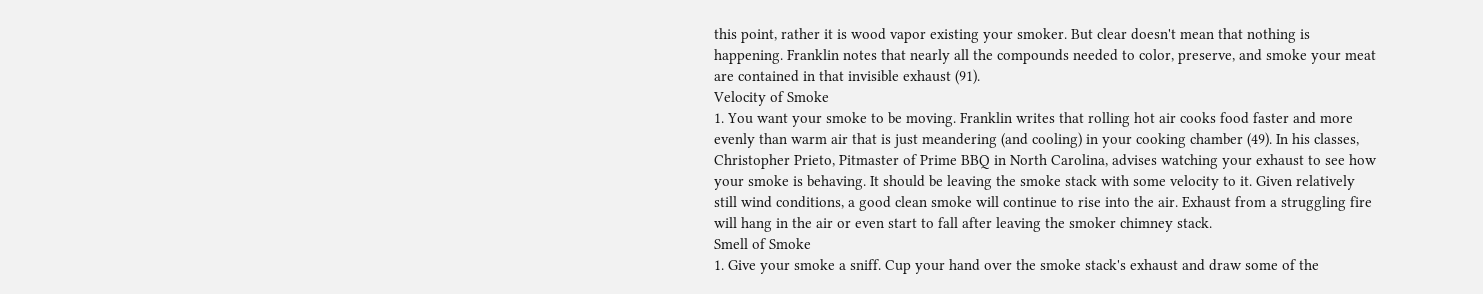this point, rather it is wood vapor existing your smoker. But clear doesn't mean that nothing is happening. Franklin notes that nearly all the compounds needed to color, preserve, and smoke your meat are contained in that invisible exhaust (91).
Velocity of Smoke
1. You want your smoke to be moving. Franklin writes that rolling hot air cooks food faster and more evenly than warm air that is just meandering (and cooling) in your cooking chamber (49). In his classes, Christopher Prieto, Pitmaster of Prime BBQ in North Carolina, advises watching your exhaust to see how your smoke is behaving. It should be leaving the smoke stack with some velocity to it. Given relatively still wind conditions, a good clean smoke will continue to rise into the air. Exhaust from a struggling fire will hang in the air or even start to fall after leaving the smoker chimney stack.
Smell of Smoke
1. Give your smoke a sniff. Cup your hand over the smoke stack's exhaust and draw some of the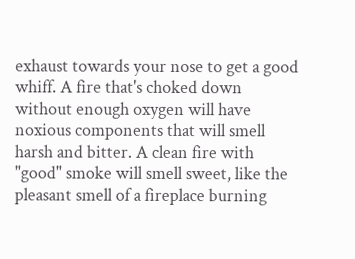exhaust towards your nose to get a good whiff. A fire that's choked down without enough oxygen will have noxious components that will smell harsh and bitter. A clean fire with "good" smoke will smell sweet, like the pleasant smell of a fireplace burning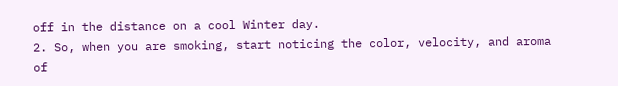off in the distance on a cool Winter day.
2. So, when you are smoking, start noticing the color, velocity, and aroma of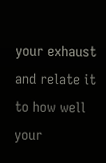your exhaust and relate it to how well your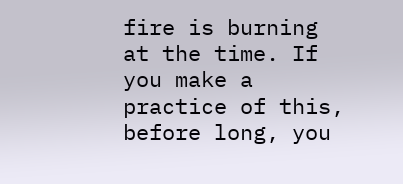fire is burning at the time. If you make a practice of this, before long, you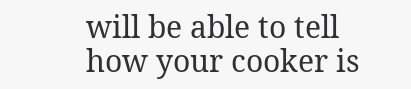will be able to tell how your cooker is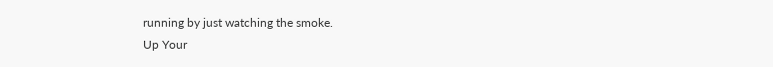running by just watching the smoke.
Up Your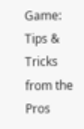Game: Tips & Tricks from the Pros